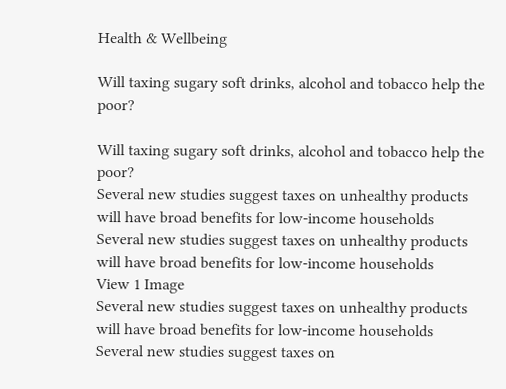Health & Wellbeing

Will taxing sugary soft drinks, alcohol and tobacco help the poor?

Will taxing sugary soft drinks, alcohol and tobacco help the poor?
Several new studies suggest taxes on unhealthy products will have broad benefits for low-income households
Several new studies suggest taxes on unhealthy products will have broad benefits for low-income households
View 1 Image
Several new studies suggest taxes on unhealthy products will have broad benefits for low-income households
Several new studies suggest taxes on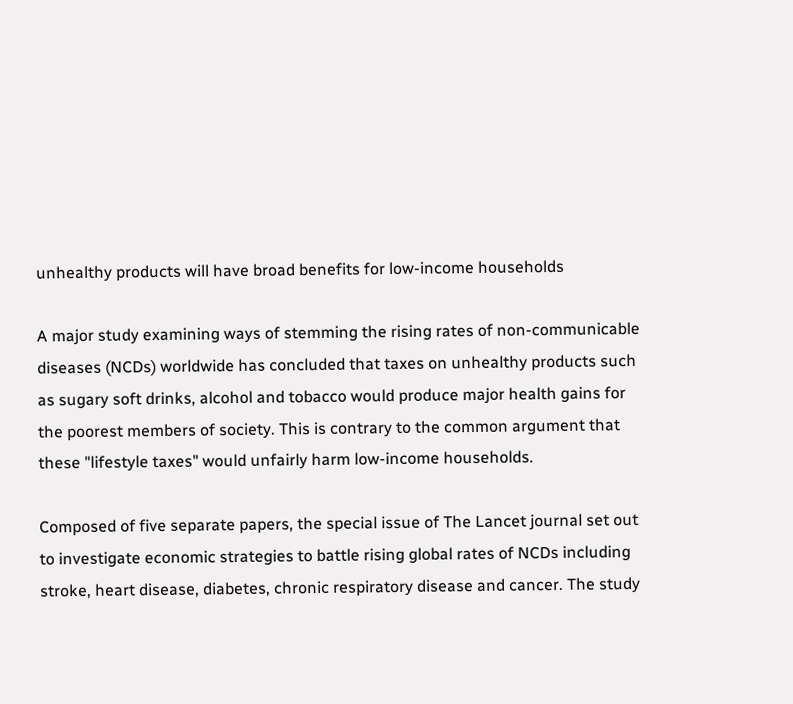unhealthy products will have broad benefits for low-income households

A major study examining ways of stemming the rising rates of non-communicable diseases (NCDs) worldwide has concluded that taxes on unhealthy products such as sugary soft drinks, alcohol and tobacco would produce major health gains for the poorest members of society. This is contrary to the common argument that these "lifestyle taxes" would unfairly harm low-income households.

Composed of five separate papers, the special issue of The Lancet journal set out to investigate economic strategies to battle rising global rates of NCDs including stroke, heart disease, diabetes, chronic respiratory disease and cancer. The study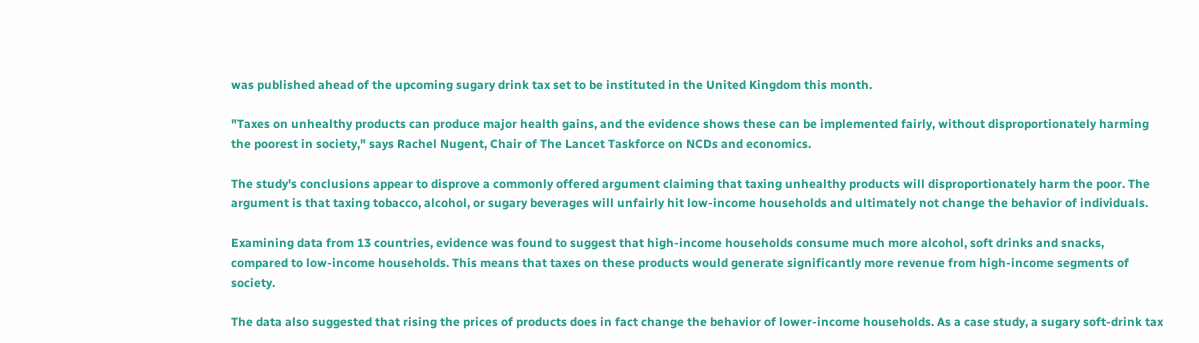was published ahead of the upcoming sugary drink tax set to be instituted in the United Kingdom this month.

"Taxes on unhealthy products can produce major health gains, and the evidence shows these can be implemented fairly, without disproportionately harming the poorest in society," says Rachel Nugent, Chair of The Lancet Taskforce on NCDs and economics.

The study's conclusions appear to disprove a commonly offered argument claiming that taxing unhealthy products will disproportionately harm the poor. The argument is that taxing tobacco, alcohol, or sugary beverages will unfairly hit low-income households and ultimately not change the behavior of individuals.

Examining data from 13 countries, evidence was found to suggest that high-income households consume much more alcohol, soft drinks and snacks, compared to low-income households. This means that taxes on these products would generate significantly more revenue from high-income segments of society.

The data also suggested that rising the prices of products does in fact change the behavior of lower-income households. As a case study, a sugary soft-drink tax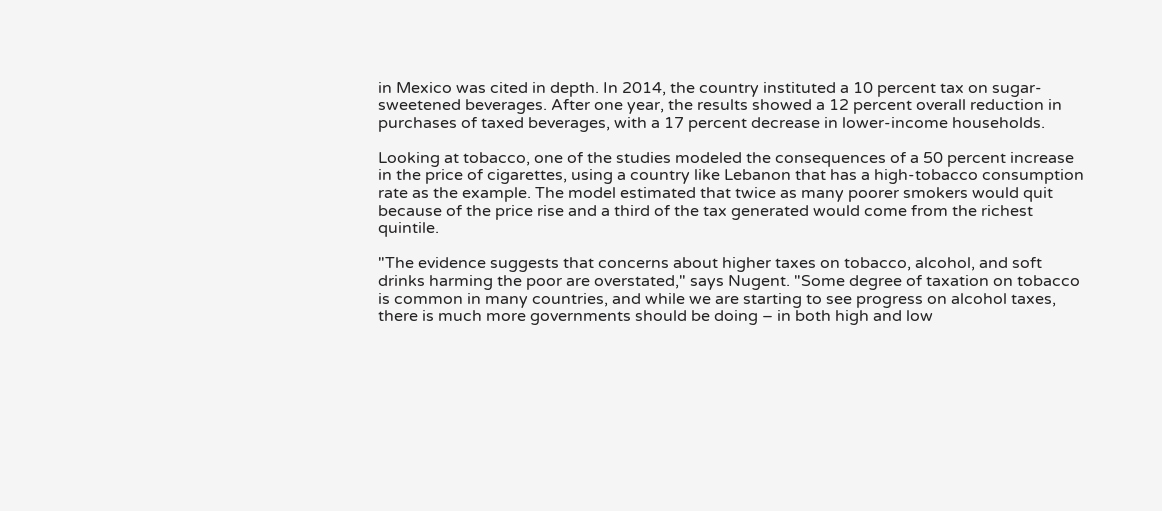in Mexico was cited in depth. In 2014, the country instituted a 10 percent tax on sugar-sweetened beverages. After one year, the results showed a 12 percent overall reduction in purchases of taxed beverages, with a 17 percent decrease in lower-income households.

Looking at tobacco, one of the studies modeled the consequences of a 50 percent increase in the price of cigarettes, using a country like Lebanon that has a high-tobacco consumption rate as the example. The model estimated that twice as many poorer smokers would quit because of the price rise and a third of the tax generated would come from the richest quintile.

"The evidence suggests that concerns about higher taxes on tobacco, alcohol, and soft drinks harming the poor are overstated," says Nugent. "Some degree of taxation on tobacco is common in many countries, and while we are starting to see progress on alcohol taxes, there is much more governments should be doing – in both high and low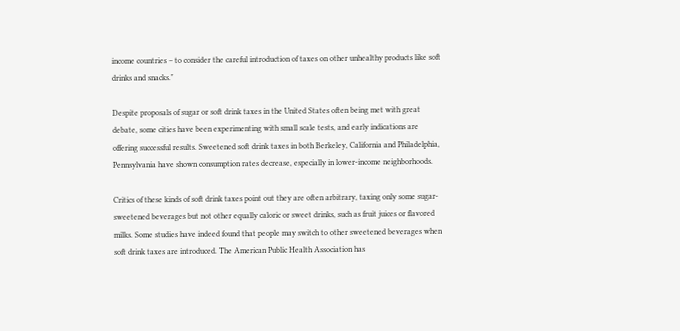income countries – to consider the careful introduction of taxes on other unhealthy products like soft drinks and snacks."

Despite proposals of sugar or soft drink taxes in the United States often being met with great debate, some cities have been experimenting with small scale tests, and early indications are offering successful results. Sweetened soft drink taxes in both Berkeley, California and Philadelphia, Pennsylvania have shown consumption rates decrease, especially in lower-income neighborhoods.

Critics of these kinds of soft drink taxes point out they are often arbitrary, taxing only some sugar-sweetened beverages but not other equally caloric or sweet drinks, such as fruit juices or flavored milks. Some studies have indeed found that people may switch to other sweetened beverages when soft drink taxes are introduced. The American Public Health Association has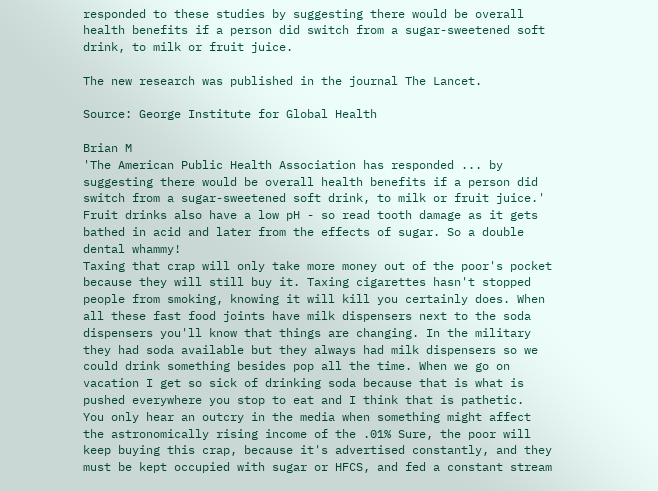responded to these studies by suggesting there would be overall health benefits if a person did switch from a sugar-sweetened soft drink, to milk or fruit juice.

The new research was published in the journal The Lancet.

Source: George Institute for Global Health

Brian M
'The American Public Health Association has responded ... by suggesting there would be overall health benefits if a person did switch from a sugar-sweetened soft drink, to milk or fruit juice.'
Fruit drinks also have a low pH - so read tooth damage as it gets bathed in acid and later from the effects of sugar. So a double dental whammy!
Taxing that crap will only take more money out of the poor's pocket because they will still buy it. Taxing cigarettes hasn't stopped people from smoking, knowing it will kill you certainly does. When all these fast food joints have milk dispensers next to the soda dispensers you'll know that things are changing. In the military they had soda available but they always had milk dispensers so we could drink something besides pop all the time. When we go on vacation I get so sick of drinking soda because that is what is pushed everywhere you stop to eat and I think that is pathetic.
You only hear an outcry in the media when something might affect the astronomically rising income of the .01% Sure, the poor will keep buying this crap, because it's advertised constantly, and they must be kept occupied with sugar or HFCS, and fed a constant stream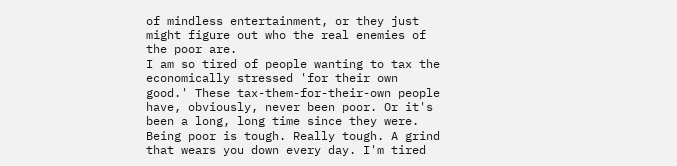of mindless entertainment, or they just might figure out who the real enemies of the poor are.
I am so tired of people wanting to tax the economically stressed 'for their own good.' These tax-them-for-their-own people have, obviously, never been poor. Or it's been a long, long time since they were. Being poor is tough. Really tough. A grind that wears you down every day. I'm tired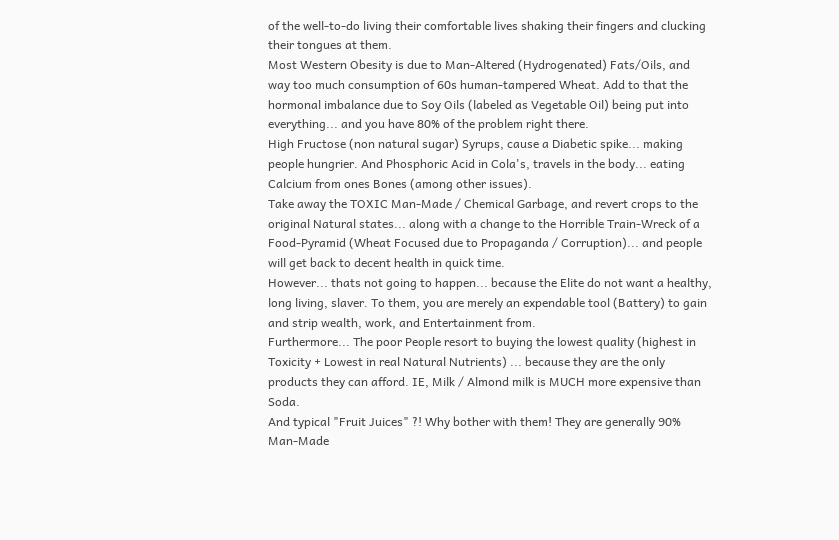of the well-to-do living their comfortable lives shaking their fingers and clucking their tongues at them.
Most Western Obesity is due to Man-Altered (Hydrogenated) Fats/Oils, and way too much consumption of 60s human-tampered Wheat. Add to that the hormonal imbalance due to Soy Oils (labeled as Vegetable Oil) being put into everything... and you have 80% of the problem right there.
High Fructose (non natural sugar) Syrups, cause a Diabetic spike... making people hungrier. And Phosphoric Acid in Cola's, travels in the body... eating Calcium from ones Bones (among other issues).
Take away the TOXIC Man-Made / Chemical Garbage, and revert crops to the original Natural states... along with a change to the Horrible Train-Wreck of a Food-Pyramid (Wheat Focused due to Propaganda / Corruption)... and people will get back to decent health in quick time.
However... thats not going to happen... because the Elite do not want a healthy, long living, slaver. To them, you are merely an expendable tool (Battery) to gain and strip wealth, work, and Entertainment from.
Furthermore... The poor People resort to buying the lowest quality (highest in Toxicity + Lowest in real Natural Nutrients) ... because they are the only products they can afford. IE, Milk / Almond milk is MUCH more expensive than Soda.
And typical "Fruit Juices" ?! Why bother with them! They are generally 90% Man-Made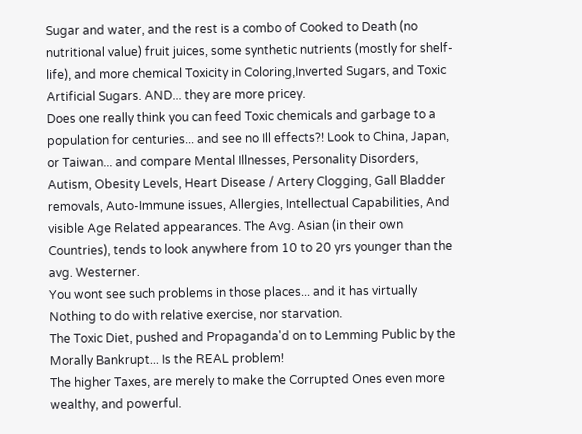Sugar and water, and the rest is a combo of Cooked to Death (no nutritional value) fruit juices, some synthetic nutrients (mostly for shelf-life), and more chemical Toxicity in Coloring,Inverted Sugars, and Toxic Artificial Sugars. AND... they are more pricey.
Does one really think you can feed Toxic chemicals and garbage to a population for centuries... and see no Ill effects?! Look to China, Japan, or Taiwan... and compare Mental Illnesses, Personality Disorders, Autism, Obesity Levels, Heart Disease / Artery Clogging, Gall Bladder removals, Auto-Immune issues, Allergies, Intellectual Capabilities, And visible Age Related appearances. The Avg. Asian (in their own Countries), tends to look anywhere from 10 to 20 yrs younger than the avg. Westerner.
You wont see such problems in those places... and it has virtually Nothing to do with relative exercise, nor starvation.
The Toxic Diet, pushed and Propaganda'd on to Lemming Public by the Morally Bankrupt... Is the REAL problem!
The higher Taxes, are merely to make the Corrupted Ones even more wealthy, and powerful.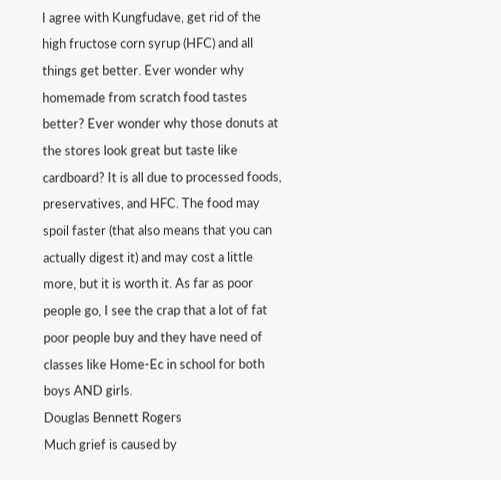I agree with Kungfudave, get rid of the high fructose corn syrup (HFC) and all things get better. Ever wonder why homemade from scratch food tastes better? Ever wonder why those donuts at the stores look great but taste like cardboard? It is all due to processed foods, preservatives, and HFC. The food may spoil faster (that also means that you can actually digest it) and may cost a little more, but it is worth it. As far as poor people go, I see the crap that a lot of fat poor people buy and they have need of classes like Home-Ec in school for both boys AND girls.
Douglas Bennett Rogers
Much grief is caused by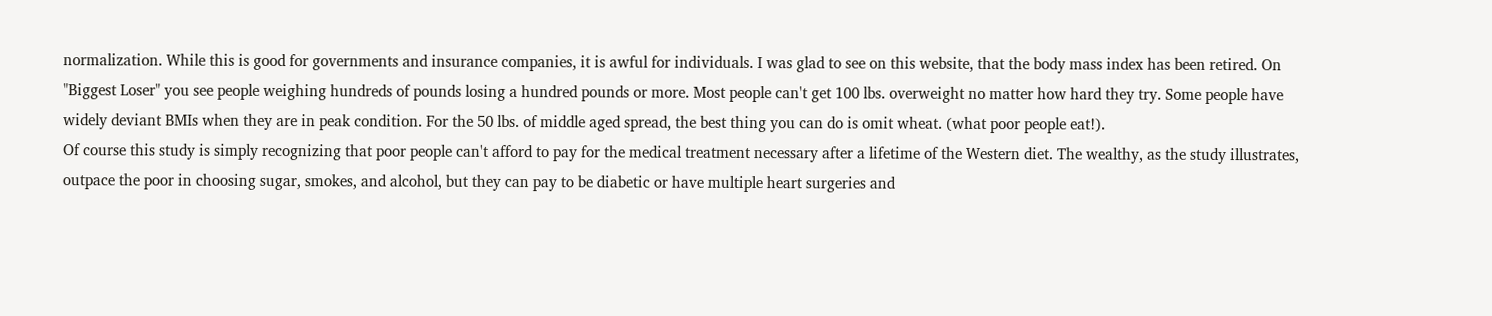normalization. While this is good for governments and insurance companies, it is awful for individuals. I was glad to see on this website, that the body mass index has been retired. On "Biggest Loser" you see people weighing hundreds of pounds losing a hundred pounds or more. Most people can't get 100 lbs. overweight no matter how hard they try. Some people have widely deviant BMIs when they are in peak condition. For the 50 lbs. of middle aged spread, the best thing you can do is omit wheat. (what poor people eat!).
Of course this study is simply recognizing that poor people can't afford to pay for the medical treatment necessary after a lifetime of the Western diet. The wealthy, as the study illustrates, outpace the poor in choosing sugar, smokes, and alcohol, but they can pay to be diabetic or have multiple heart surgeries and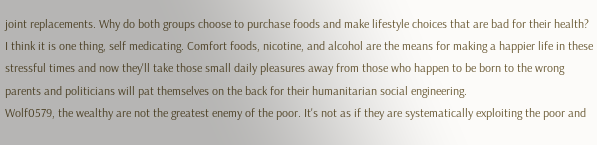joint replacements. Why do both groups choose to purchase foods and make lifestyle choices that are bad for their health? I think it is one thing, self medicating. Comfort foods, nicotine, and alcohol are the means for making a happier life in these stressful times and now they'll take those small daily pleasures away from those who happen to be born to the wrong parents and politicians will pat themselves on the back for their humanitarian social engineering.
Wolf0579, the wealthy are not the greatest enemy of the poor. It's not as if they are systematically exploiting the poor and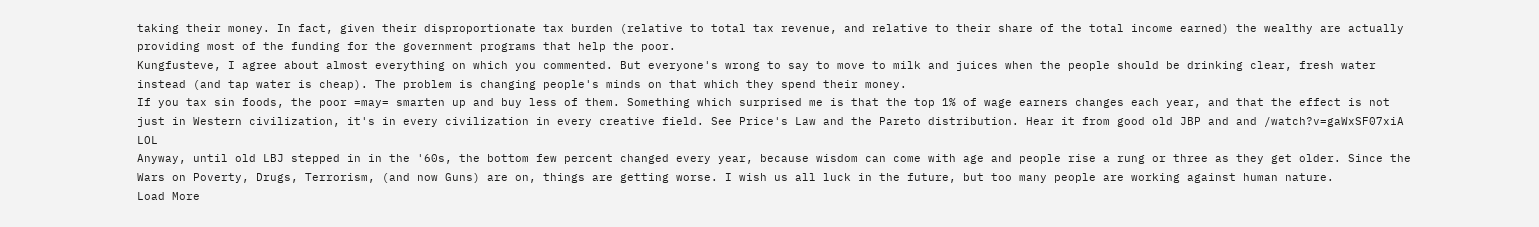taking their money. In fact, given their disproportionate tax burden (relative to total tax revenue, and relative to their share of the total income earned) the wealthy are actually providing most of the funding for the government programs that help the poor.
Kungfusteve, I agree about almost everything on which you commented. But everyone's wrong to say to move to milk and juices when the people should be drinking clear, fresh water instead (and tap water is cheap). The problem is changing people's minds on that which they spend their money.
If you tax sin foods, the poor =may= smarten up and buy less of them. Something which surprised me is that the top 1% of wage earners changes each year, and that the effect is not just in Western civilization, it's in every civilization in every creative field. See Price's Law and the Pareto distribution. Hear it from good old JBP and and /watch?v=gaWxSF07xiA LOL
Anyway, until old LBJ stepped in in the '60s, the bottom few percent changed every year, because wisdom can come with age and people rise a rung or three as they get older. Since the Wars on Poverty, Drugs, Terrorism, (and now Guns) are on, things are getting worse. I wish us all luck in the future, but too many people are working against human nature.
Load More